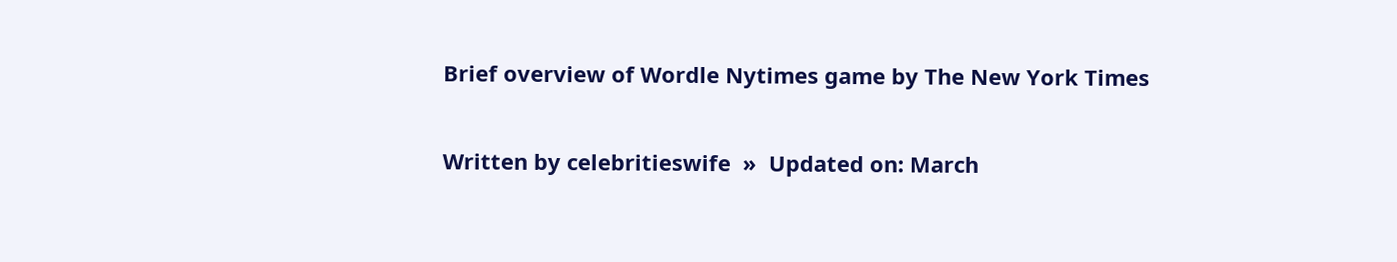Brief overview of Wordle Nytimes game by The New York Times

Written by celebritieswife  »  Updated on: March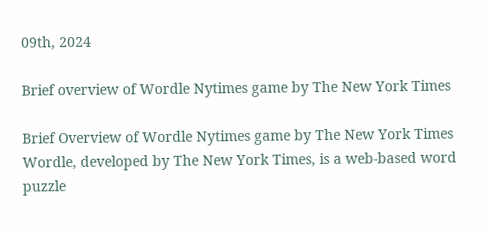09th, 2024

Brief overview of Wordle Nytimes game by The New York Times

Brief Overview of Wordle Nytimes game by The New York Times Wordle, developed by The New York Times, is a web-based word puzzle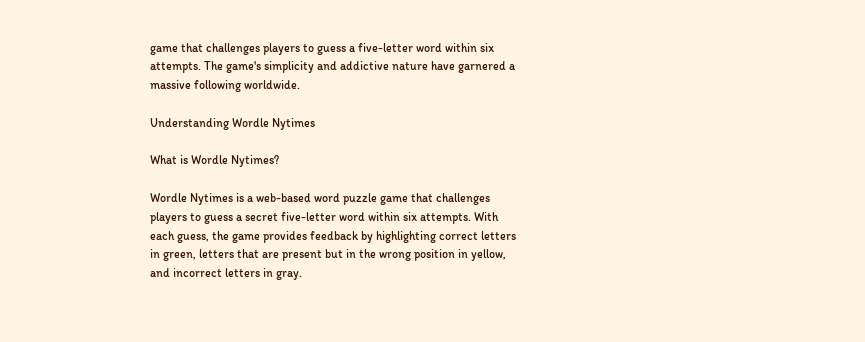game that challenges players to guess a five-letter word within six attempts. The game's simplicity and addictive nature have garnered a massive following worldwide.

Understanding Wordle Nytimes

What is Wordle Nytimes?

Wordle Nytimes is a web-based word puzzle game that challenges players to guess a secret five-letter word within six attempts. With each guess, the game provides feedback by highlighting correct letters in green, letters that are present but in the wrong position in yellow, and incorrect letters in gray.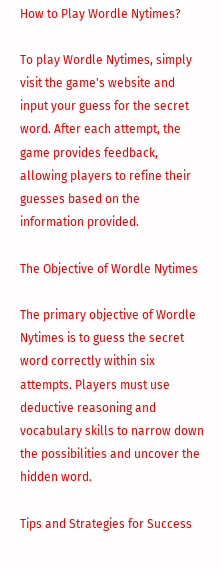How to Play Wordle Nytimes?

To play Wordle Nytimes, simply visit the game's website and input your guess for the secret word. After each attempt, the game provides feedback, allowing players to refine their guesses based on the information provided.

The Objective of Wordle Nytimes

The primary objective of Wordle Nytimes is to guess the secret word correctly within six attempts. Players must use deductive reasoning and vocabulary skills to narrow down the possibilities and uncover the hidden word.

Tips and Strategies for Success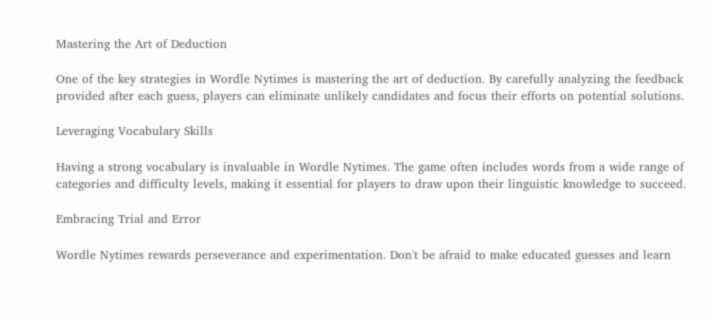Mastering the Art of Deduction

One of the key strategies in Wordle Nytimes is mastering the art of deduction. By carefully analyzing the feedback provided after each guess, players can eliminate unlikely candidates and focus their efforts on potential solutions.

Leveraging Vocabulary Skills

Having a strong vocabulary is invaluable in Wordle Nytimes. The game often includes words from a wide range of categories and difficulty levels, making it essential for players to draw upon their linguistic knowledge to succeed.

Embracing Trial and Error

Wordle Nytimes rewards perseverance and experimentation. Don't be afraid to make educated guesses and learn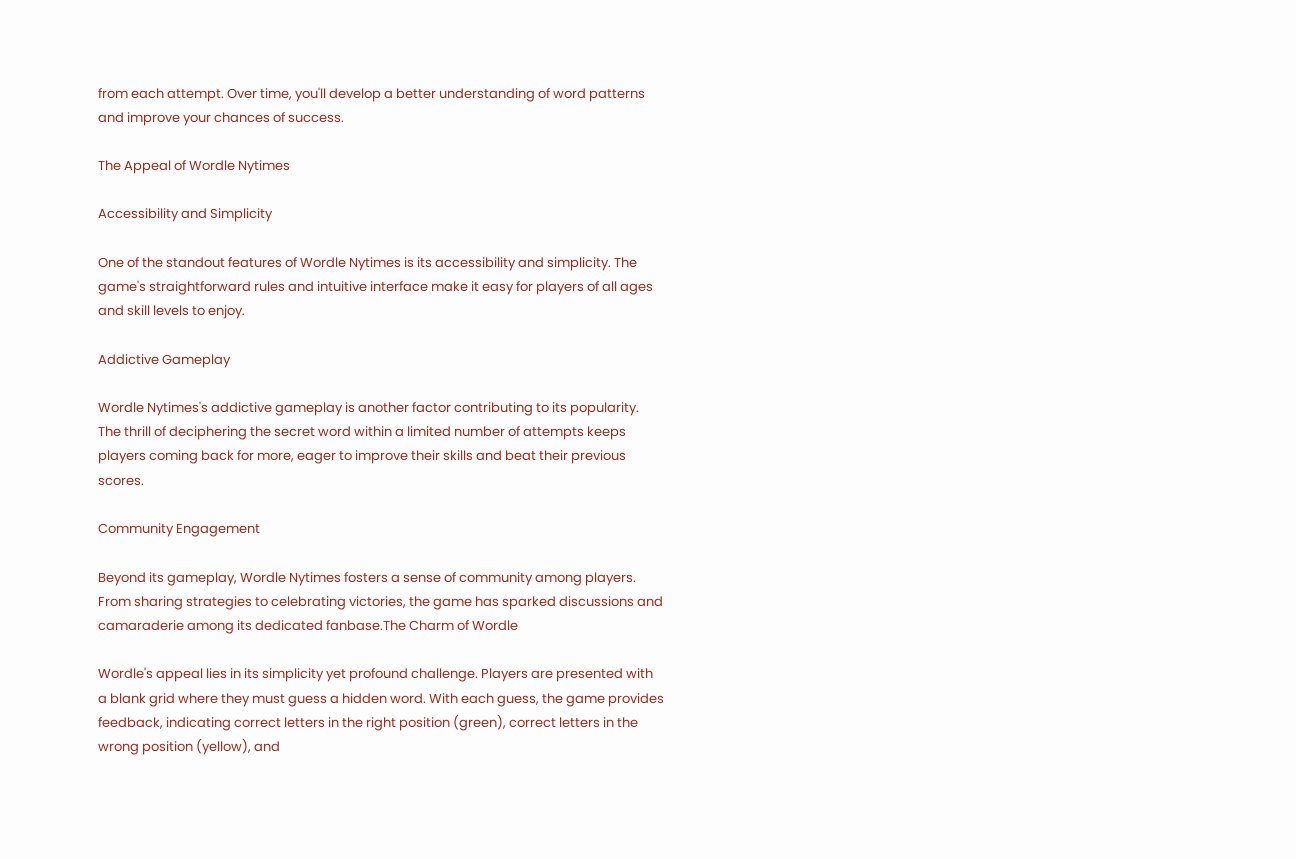from each attempt. Over time, you'll develop a better understanding of word patterns and improve your chances of success.

The Appeal of Wordle Nytimes

Accessibility and Simplicity

One of the standout features of Wordle Nytimes is its accessibility and simplicity. The game's straightforward rules and intuitive interface make it easy for players of all ages and skill levels to enjoy.

Addictive Gameplay

Wordle Nytimes's addictive gameplay is another factor contributing to its popularity. The thrill of deciphering the secret word within a limited number of attempts keeps players coming back for more, eager to improve their skills and beat their previous scores.

Community Engagement

Beyond its gameplay, Wordle Nytimes fosters a sense of community among players. From sharing strategies to celebrating victories, the game has sparked discussions and camaraderie among its dedicated fanbase.The Charm of Wordle

Wordle's appeal lies in its simplicity yet profound challenge. Players are presented with a blank grid where they must guess a hidden word. With each guess, the game provides feedback, indicating correct letters in the right position (green), correct letters in the wrong position (yellow), and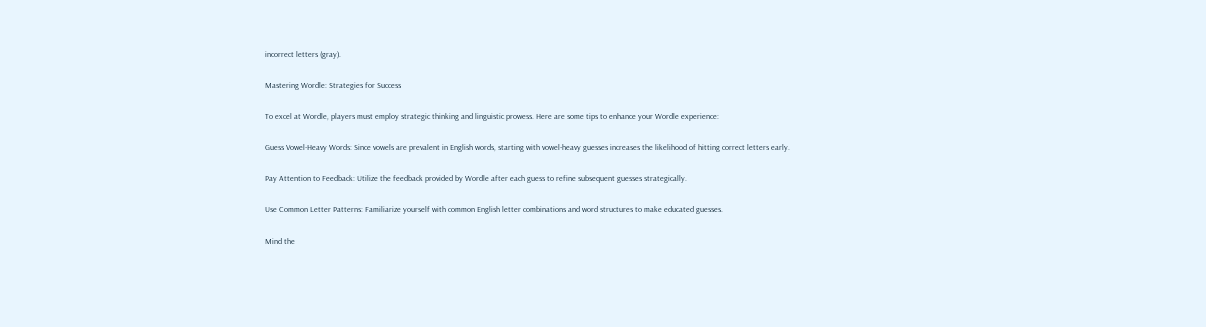incorrect letters (gray).

Mastering Wordle: Strategies for Success

To excel at Wordle, players must employ strategic thinking and linguistic prowess. Here are some tips to enhance your Wordle experience:

Guess Vowel-Heavy Words: Since vowels are prevalent in English words, starting with vowel-heavy guesses increases the likelihood of hitting correct letters early.

Pay Attention to Feedback: Utilize the feedback provided by Wordle after each guess to refine subsequent guesses strategically.

Use Common Letter Patterns: Familiarize yourself with common English letter combinations and word structures to make educated guesses.

Mind the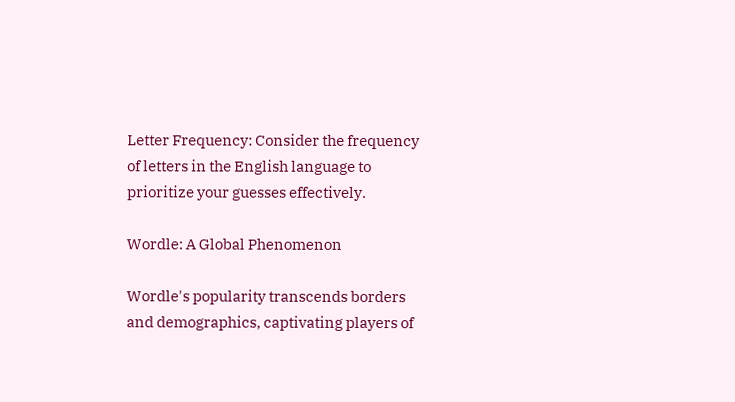Letter Frequency: Consider the frequency of letters in the English language to prioritize your guesses effectively.

Wordle: A Global Phenomenon

Wordle's popularity transcends borders and demographics, captivating players of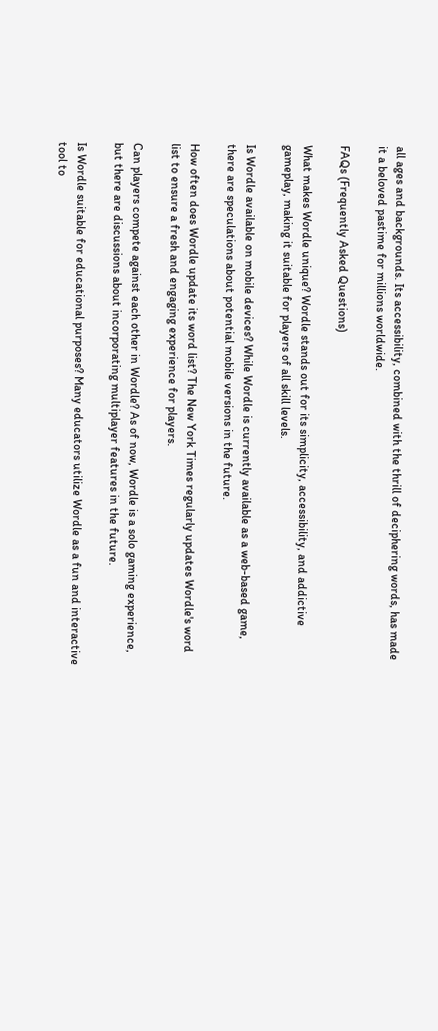all ages and backgrounds. Its accessibility, combined with the thrill of deciphering words, has made it a beloved pastime for millions worldwide.

FAQs (Frequently Asked Questions)

What makes Wordle unique? Wordle stands out for its simplicity, accessibility, and addictive gameplay, making it suitable for players of all skill levels.

Is Wordle available on mobile devices? While Wordle is currently available as a web-based game, there are speculations about potential mobile versions in the future.

How often does Wordle update its word list? The New York Times regularly updates Wordle's word list to ensure a fresh and engaging experience for players.

Can players compete against each other in Wordle? As of now, Wordle is a solo gaming experience, but there are discussions about incorporating multiplayer features in the future.

Is Wordle suitable for educational purposes? Many educators utilize Wordle as a fun and interactive tool to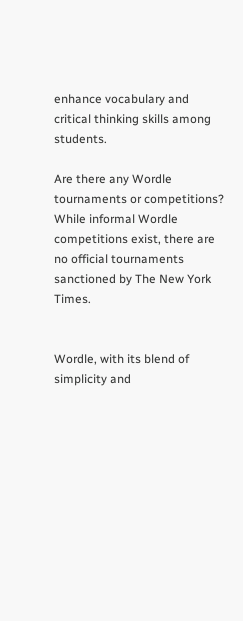enhance vocabulary and critical thinking skills among students.

Are there any Wordle tournaments or competitions? While informal Wordle competitions exist, there are no official tournaments sanctioned by The New York Times.


Wordle, with its blend of simplicity and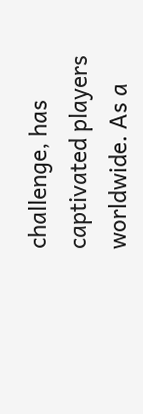challenge, has captivated players worldwide. As a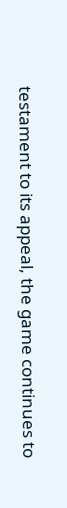testament to its appeal, the game continues to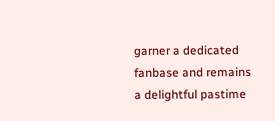garner a dedicated fanbase and remains a delightful pastime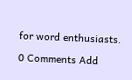for word enthusiasts.

0 Comments Add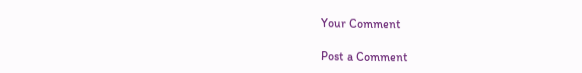Your Comment

Post a Comment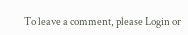To leave a comment, please Login or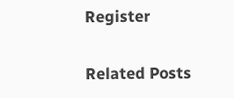Register

Related Posts